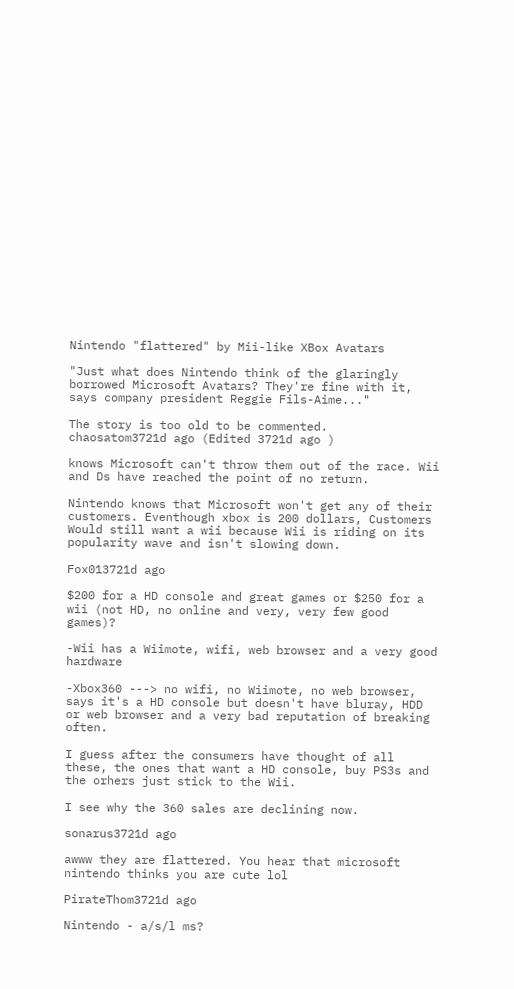Nintendo "flattered" by Mii-like XBox Avatars

"Just what does Nintendo think of the glaringly borrowed Microsoft Avatars? They're fine with it, says company president Reggie Fils-Aime..."

The story is too old to be commented.
chaosatom3721d ago (Edited 3721d ago )

knows Microsoft can't throw them out of the race. Wii and Ds have reached the point of no return.

Nintendo knows that Microsoft won't get any of their customers. Eventhough xbox is 200 dollars, Customers Would still want a wii because Wii is riding on its popularity wave and isn't slowing down.

Fox013721d ago

$200 for a HD console and great games or $250 for a wii (not HD, no online and very, very few good games)?

-Wii has a Wiimote, wifi, web browser and a very good hardware

-Xbox360 ---> no wifi, no Wiimote, no web browser, says it's a HD console but doesn't have bluray, HDD or web browser and a very bad reputation of breaking often.

I guess after the consumers have thought of all these, the ones that want a HD console, buy PS3s and the orhers just stick to the Wii.

I see why the 360 sales are declining now.

sonarus3721d ago

awww they are flattered. You hear that microsoft nintendo thinks you are cute lol

PirateThom3721d ago

Nintendo - a/s/l ms?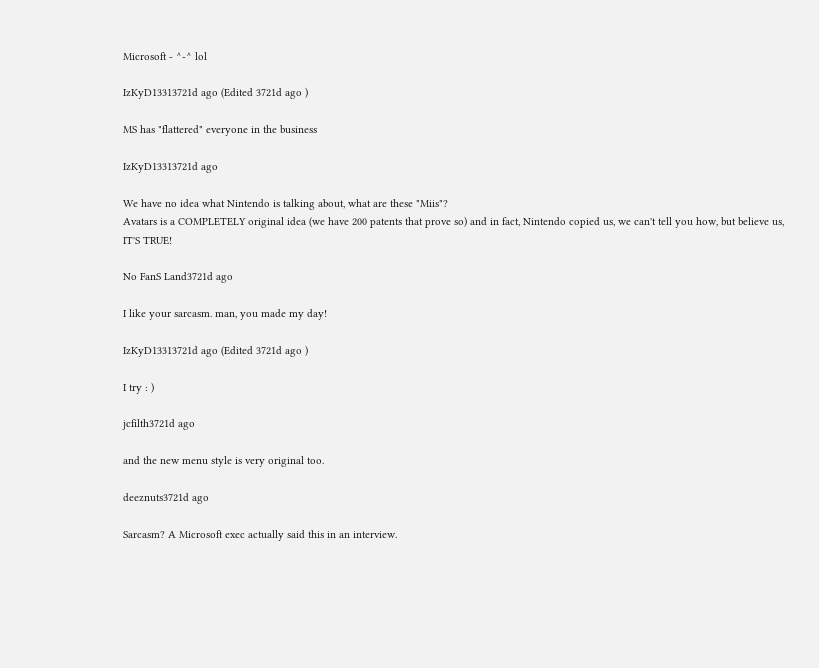Microsoft - ^-^ lol

IzKyD13313721d ago (Edited 3721d ago )

MS has "flattered" everyone in the business

IzKyD13313721d ago

We have no idea what Nintendo is talking about, what are these "Miis"?
Avatars is a COMPLETELY original idea (we have 200 patents that prove so) and in fact, Nintendo copied us, we can't tell you how, but believe us, IT'S TRUE!

No FanS Land3721d ago

I like your sarcasm. man, you made my day!

IzKyD13313721d ago (Edited 3721d ago )

I try : )

jcfilth3721d ago

and the new menu style is very original too.

deeznuts3721d ago

Sarcasm? A Microsoft exec actually said this in an interview.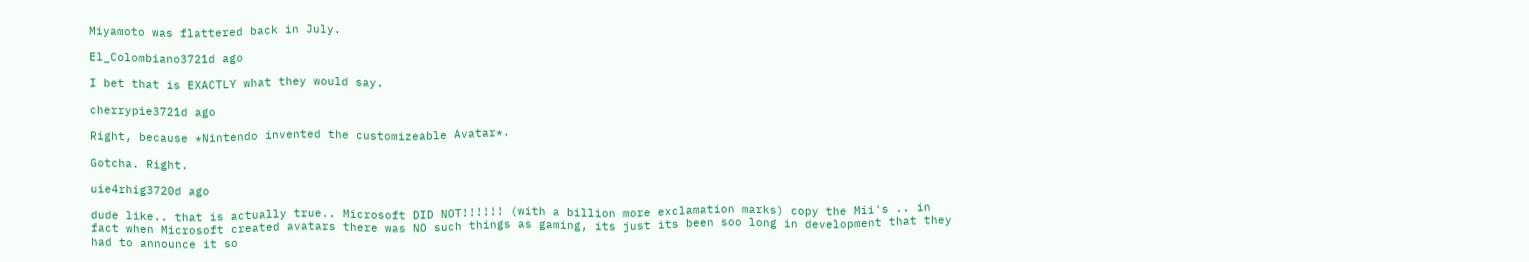Miyamoto was flattered back in July.

El_Colombiano3721d ago

I bet that is EXACTLY what they would say.

cherrypie3721d ago

Right, because *Nintendo invented the customizeable Avatar*.

Gotcha. Right.

uie4rhig3720d ago

dude like.. that is actually true.. Microsoft DID NOT!!!!!! (with a billion more exclamation marks) copy the Mii's .. in fact when Microsoft created avatars there was NO such things as gaming, its just its been soo long in development that they had to announce it so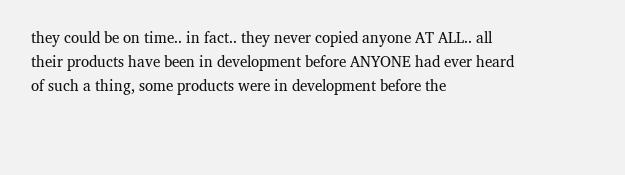they could be on time.. in fact.. they never copied anyone AT ALL.. all their products have been in development before ANYONE had ever heard of such a thing, some products were in development before the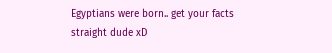Egyptians were born.. get your facts straight dude xD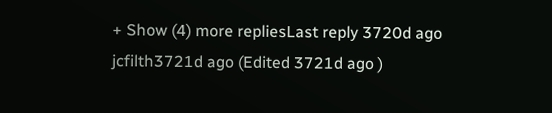+ Show (4) more repliesLast reply 3720d ago
jcfilth3721d ago (Edited 3721d ago )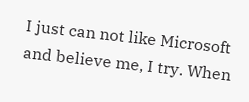I just can not like Microsoft and believe me, I try. When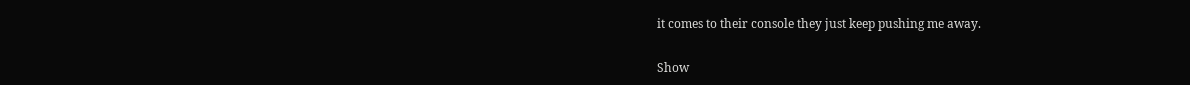it comes to their console they just keep pushing me away.

Show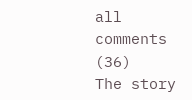all comments (36)
The story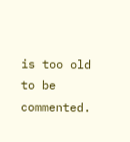is too old to be commented.